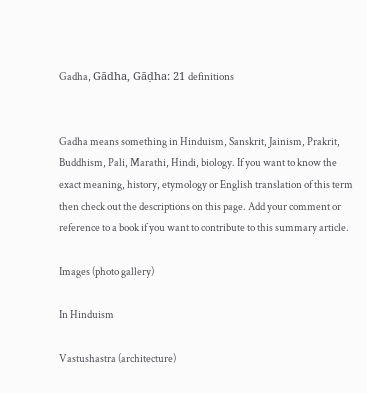Gadha, Gādha, Gāḍha: 21 definitions


Gadha means something in Hinduism, Sanskrit, Jainism, Prakrit, Buddhism, Pali, Marathi, Hindi, biology. If you want to know the exact meaning, history, etymology or English translation of this term then check out the descriptions on this page. Add your comment or reference to a book if you want to contribute to this summary article.

Images (photo gallery)

In Hinduism

Vastushastra (architecture)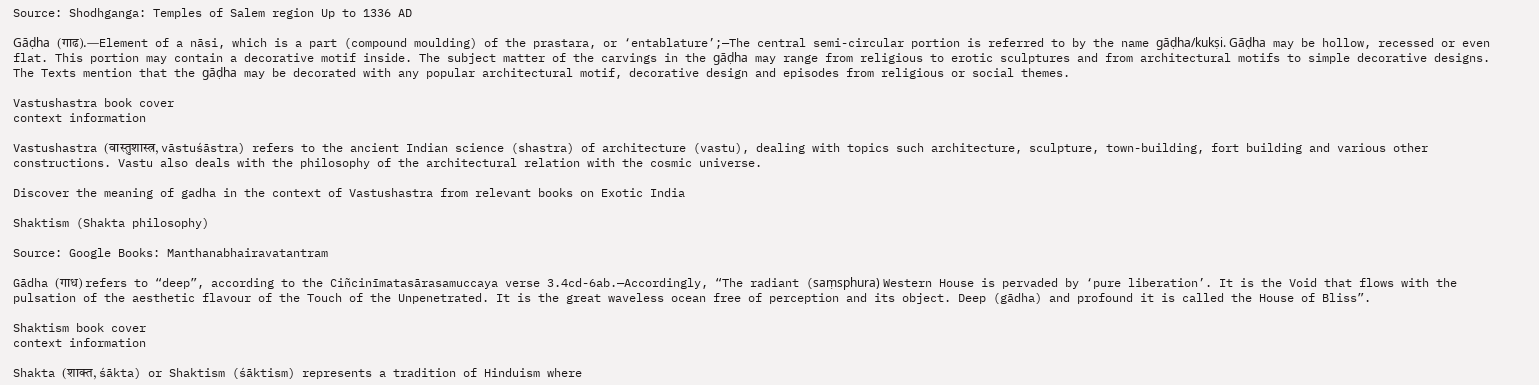Source: Shodhganga: Temples of Salem region Up to 1336 AD

Gāḍha (गाढ).—Element of a nāsi, which is a part (compound moulding) of the prastara, or ‘entablature’;—The central semi-circular portion is referred to by the name gāḍha/kukṣi. Gāḍha may be hollow, recessed or even flat. This portion may contain a decorative motif inside. The subject matter of the carvings in the gāḍha may range from religious to erotic sculptures and from architectural motifs to simple decorative designs. The Texts mention that the gāḍha may be decorated with any popular architectural motif, decorative design and episodes from religious or social themes.

Vastushastra book cover
context information

Vastushastra (वास्तुशास्त्र, vāstuśāstra) refers to the ancient Indian science (shastra) of architecture (vastu), dealing with topics such architecture, sculpture, town-building, fort building and various other constructions. Vastu also deals with the philosophy of the architectural relation with the cosmic universe.

Discover the meaning of gadha in the context of Vastushastra from relevant books on Exotic India

Shaktism (Shakta philosophy)

Source: Google Books: Manthanabhairavatantram

Gādha (गाध) refers to “deep”, according to the Ciñcinīmatasārasamuccaya verse 3.4cd-6ab.—Accordingly, “The radiant (saṃsphura) Western House is pervaded by ‘pure liberation’. It is the Void that flows with the pulsation of the aesthetic flavour of the Touch of the Unpenetrated. It is the great waveless ocean free of perception and its object. Deep (gādha) and profound it is called the House of Bliss”.

Shaktism book cover
context information

Shakta (शाक्त, śākta) or Shaktism (śāktism) represents a tradition of Hinduism where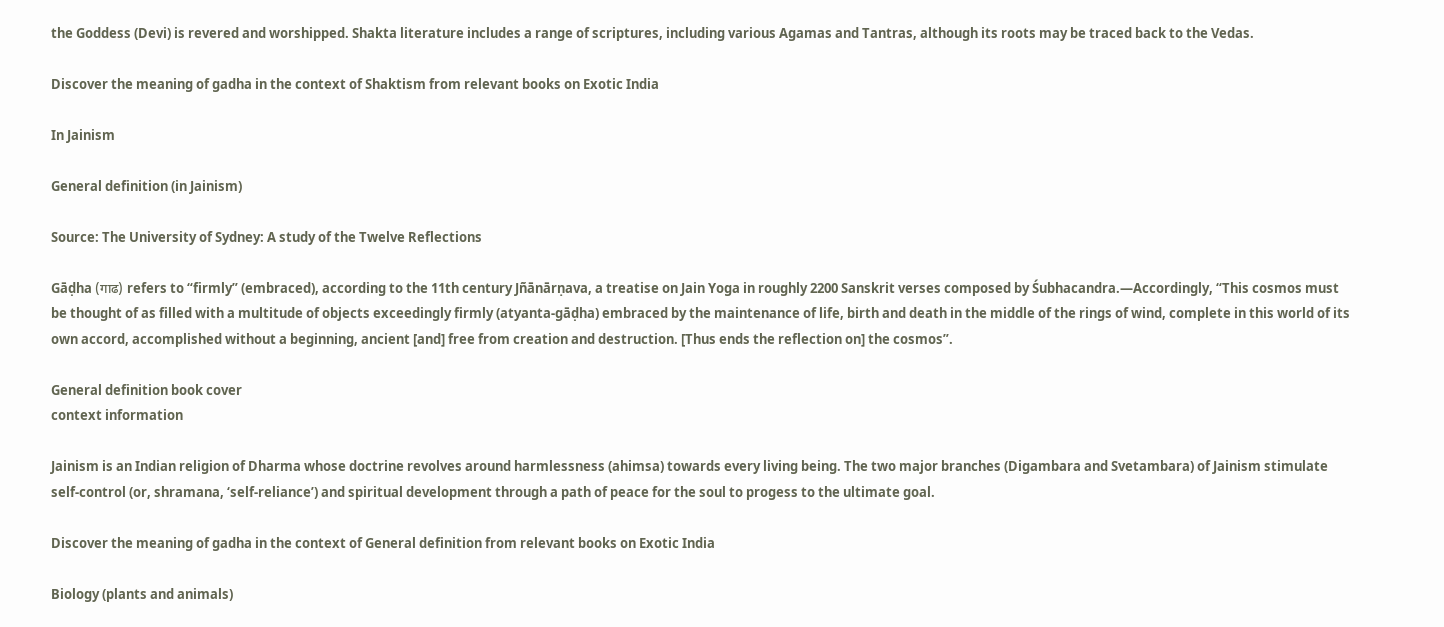the Goddess (Devi) is revered and worshipped. Shakta literature includes a range of scriptures, including various Agamas and Tantras, although its roots may be traced back to the Vedas.

Discover the meaning of gadha in the context of Shaktism from relevant books on Exotic India

In Jainism

General definition (in Jainism)

Source: The University of Sydney: A study of the Twelve Reflections

Gāḍha (गाढ) refers to “firmly” (embraced), according to the 11th century Jñānārṇava, a treatise on Jain Yoga in roughly 2200 Sanskrit verses composed by Śubhacandra.—Accordingly, “This cosmos must be thought of as filled with a multitude of objects exceedingly firmly (atyanta-gāḍha) embraced by the maintenance of life, birth and death in the middle of the rings of wind, complete in this world of its own accord, accomplished without a beginning, ancient [and] free from creation and destruction. [Thus ends the reflection on] the cosmos”.

General definition book cover
context information

Jainism is an Indian religion of Dharma whose doctrine revolves around harmlessness (ahimsa) towards every living being. The two major branches (Digambara and Svetambara) of Jainism stimulate self-control (or, shramana, ‘self-reliance’) and spiritual development through a path of peace for the soul to progess to the ultimate goal.

Discover the meaning of gadha in the context of General definition from relevant books on Exotic India

Biology (plants and animals)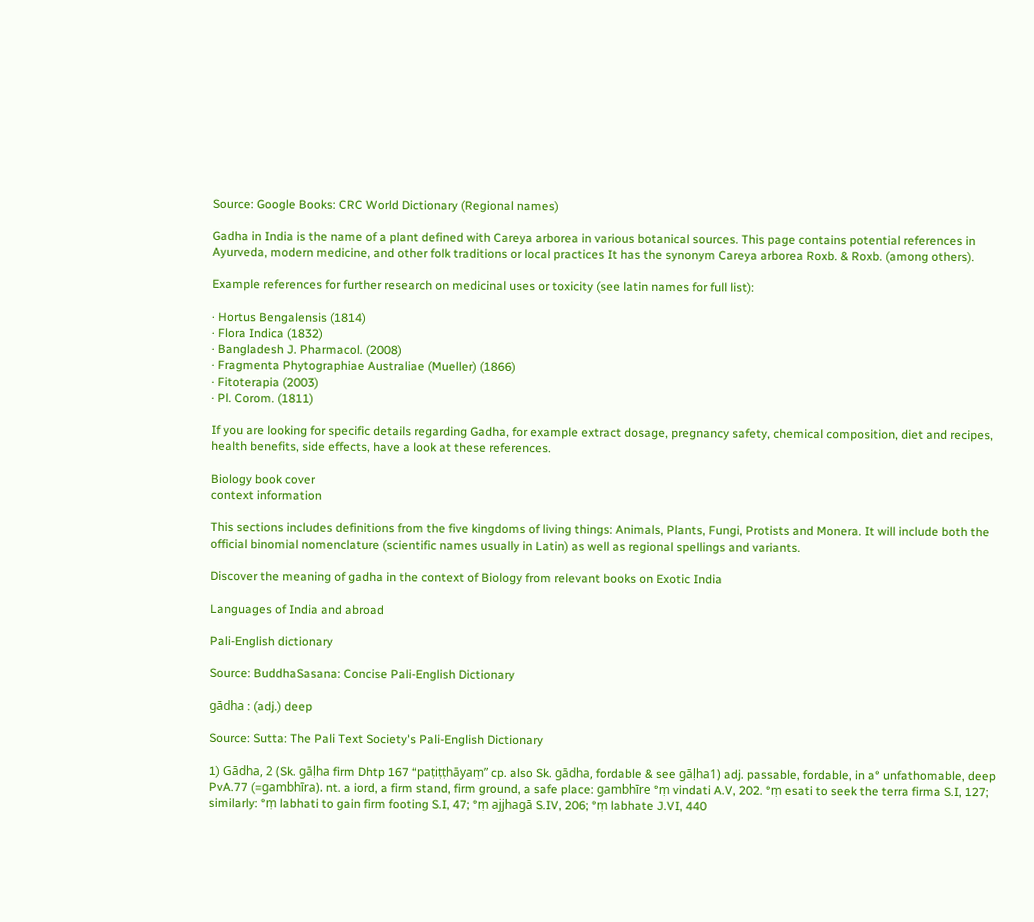Source: Google Books: CRC World Dictionary (Regional names)

Gadha in India is the name of a plant defined with Careya arborea in various botanical sources. This page contains potential references in Ayurveda, modern medicine, and other folk traditions or local practices It has the synonym Careya arborea Roxb. & Roxb. (among others).

Example references for further research on medicinal uses or toxicity (see latin names for full list):

· Hortus Bengalensis (1814)
· Flora Indica (1832)
· Bangladesh J. Pharmacol. (2008)
· Fragmenta Phytographiae Australiae (Mueller) (1866)
· Fitoterapia (2003)
· Pl. Corom. (1811)

If you are looking for specific details regarding Gadha, for example extract dosage, pregnancy safety, chemical composition, diet and recipes, health benefits, side effects, have a look at these references.

Biology book cover
context information

This sections includes definitions from the five kingdoms of living things: Animals, Plants, Fungi, Protists and Monera. It will include both the official binomial nomenclature (scientific names usually in Latin) as well as regional spellings and variants.

Discover the meaning of gadha in the context of Biology from relevant books on Exotic India

Languages of India and abroad

Pali-English dictionary

Source: BuddhaSasana: Concise Pali-English Dictionary

gādha : (adj.) deep

Source: Sutta: The Pali Text Society's Pali-English Dictionary

1) Gādha, 2 (Sk. gāḷha firm Dhtp 167 “paṭiṭṭhāyaṃ” cp. also Sk. gādha, fordable & see gāḷha1) adj. passable, fordable, in a° unfathomable, deep PvA.77 (=gambhīra). nt. a iord, a firm stand, firm ground, a safe place: gambhīre °ṃ vindati A.V, 202. °ṃ esati to seek the terra firma S.I, 127; similarly: °ṃ labhati to gain firm footing S.I, 47; °ṃ ajjhagā S.IV, 206; °ṃ labhate J.VI, 440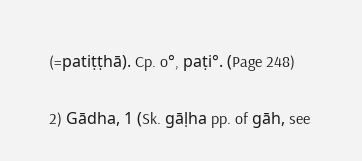(=patiṭṭhā). Cp. o°, paṭi°. (Page 248)

2) Gādha, 1 (Sk. gāḷha pp. of gāh, see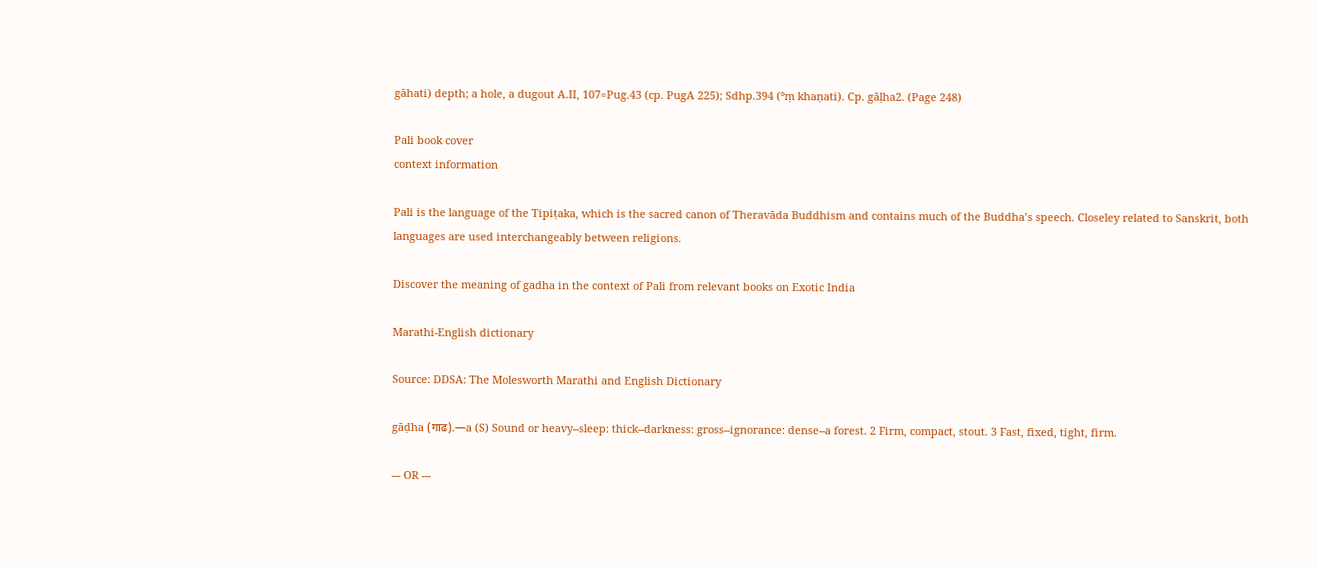gāhati) depth; a hole, a dugout A.II, 107=Pug.43 (cp. PugA 225); Sdhp.394 (°ṃ khaṇati). Cp. gāḷha2. (Page 248)

Pali book cover
context information

Pali is the language of the Tipiṭaka, which is the sacred canon of Theravāda Buddhism and contains much of the Buddha’s speech. Closeley related to Sanskrit, both languages are used interchangeably between religions.

Discover the meaning of gadha in the context of Pali from relevant books on Exotic India

Marathi-English dictionary

Source: DDSA: The Molesworth Marathi and English Dictionary

gāḍha (गाढ).—a (S) Sound or heavy--sleep: thick--darkness: gross--ignorance: dense--a forest. 2 Firm, compact, stout. 3 Fast, fixed, tight, firm.

--- OR ---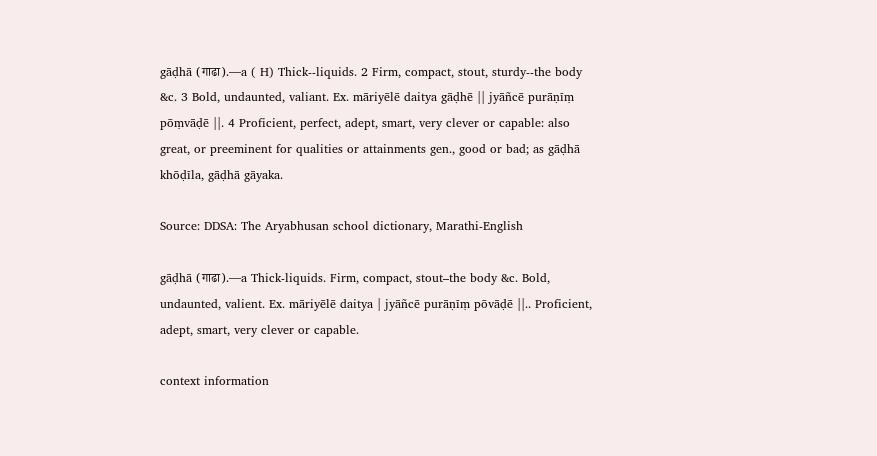gāḍhā (गाढा).—a ( H) Thick--liquids. 2 Firm, compact, stout, sturdy--the body &c. 3 Bold, undaunted, valiant. Ex. māriyēlē daitya gāḍhē || jyāñcē purāṇīṃ pōṃvāḍē ||. 4 Proficient, perfect, adept, smart, very clever or capable: also great, or preeminent for qualities or attainments gen., good or bad; as gāḍhā khōḍīla, gāḍhā gāyaka.

Source: DDSA: The Aryabhusan school dictionary, Marathi-English

gāḍhā (गाढा).—a Thick-liquids. Firm, compact, stout–the body &c. Bold, undaunted, valient. Ex. māriyēlē daitya | jyāñcē purāṇīṃ pōvāḍē ||.. Proficient, adept, smart, very clever or capable.

context information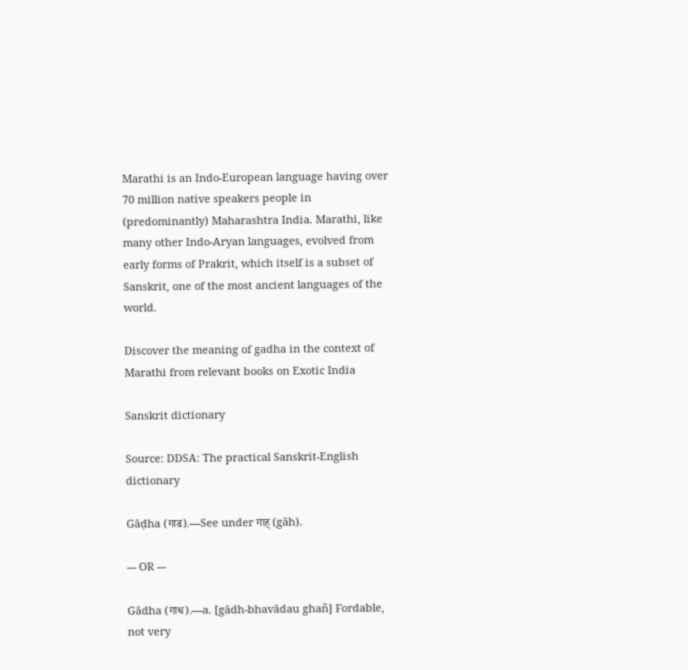Marathi is an Indo-European language having over 70 million native speakers people in (predominantly) Maharashtra India. Marathi, like many other Indo-Aryan languages, evolved from early forms of Prakrit, which itself is a subset of Sanskrit, one of the most ancient languages of the world.

Discover the meaning of gadha in the context of Marathi from relevant books on Exotic India

Sanskrit dictionary

Source: DDSA: The practical Sanskrit-English dictionary

Gāḍha (गाढ).—See under गाह् (gāh).

--- OR ---

Gādha (गाध).—a. [gādh-bhavādau ghañ] Fordable, not very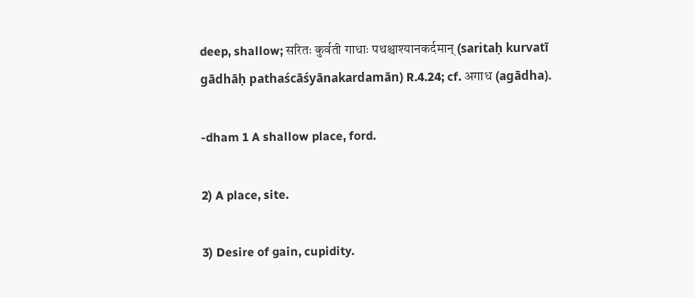deep, shallow; सरितः कुर्वती गाधाः पथश्चाश्यानकर्दमान् (saritaḥ kurvatī gādhāḥ pathaścāśyānakardamān) R.4.24; cf. अगाध (agādha).

-dham 1 A shallow place, ford.

2) A place, site.

3) Desire of gain, cupidity.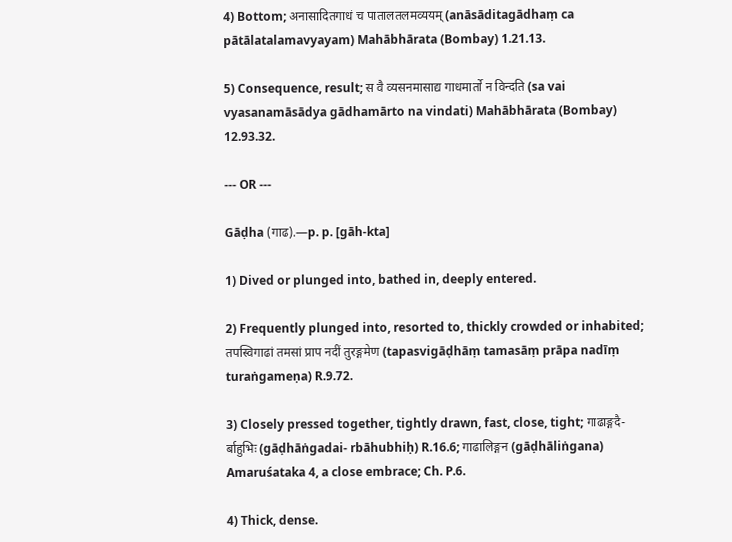4) Bottom; अनासादितगाधं च पातालतलमव्ययम् (anāsāditagādhaṃ ca pātālatalamavyayam) Mahābhārata (Bombay) 1.21.13.

5) Consequence, result; स वै व्यसनमासाद्य गाधमार्तो न विन्दति (sa vai vyasanamāsādya gādhamārto na vindati) Mahābhārata (Bombay) 12.93.32.

--- OR ---

Gāḍha (गाढ).—p. p. [gāh-kta]

1) Dived or plunged into, bathed in, deeply entered.

2) Frequently plunged into, resorted to, thickly crowded or inhabited; तपस्विगाढां तमसां प्राप नदीं तुरङ्गमेण (tapasvigāḍhāṃ tamasāṃ prāpa nadīṃ turaṅgameṇa) R.9.72.

3) Closely pressed together, tightly drawn, fast, close, tight; गाढाङ्गदै- र्बाहुभिः (gāḍhāṅgadai- rbāhubhiḥ) R.16.6; गाढालिङ्गन (gāḍhāliṅgana) Amaruśataka 4, a close embrace; Ch. P.6.

4) Thick, dense.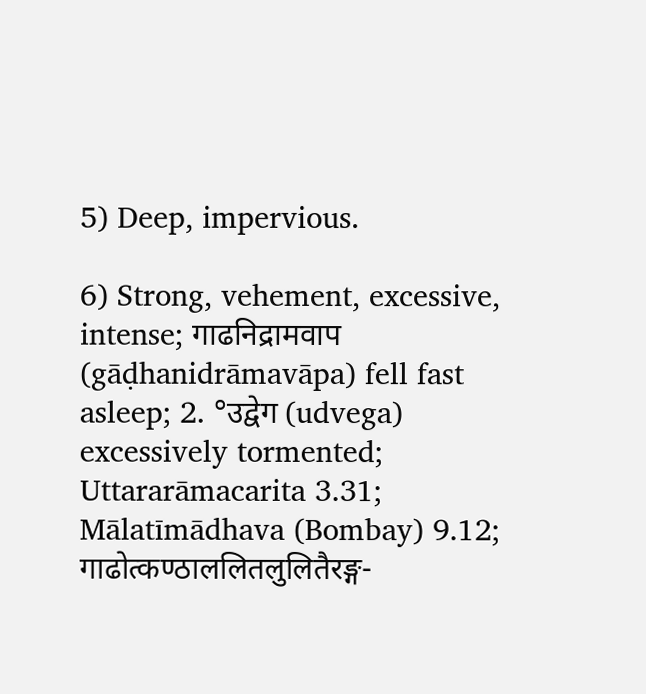5) Deep, impervious.

6) Strong, vehement, excessive, intense; गाढनिद्रामवाप (gāḍhanidrāmavāpa) fell fast asleep; 2. °उद्वेग (udvega) excessively tormented; Uttararāmacarita 3.31; Mālatīmādhava (Bombay) 9.12; गाढोत्कण्ठाललितलुलितैरङ्ग-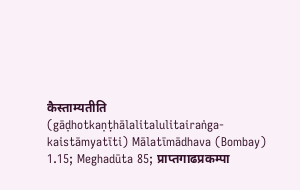कैस्ताम्यतीति (gāḍhotkaṇṭhālalitalulitairaṅga- kaistāmyatīti) Mālatīmādhava (Bombay) 1.15; Meghadūta 85; प्राप्तगाढप्रकम्पा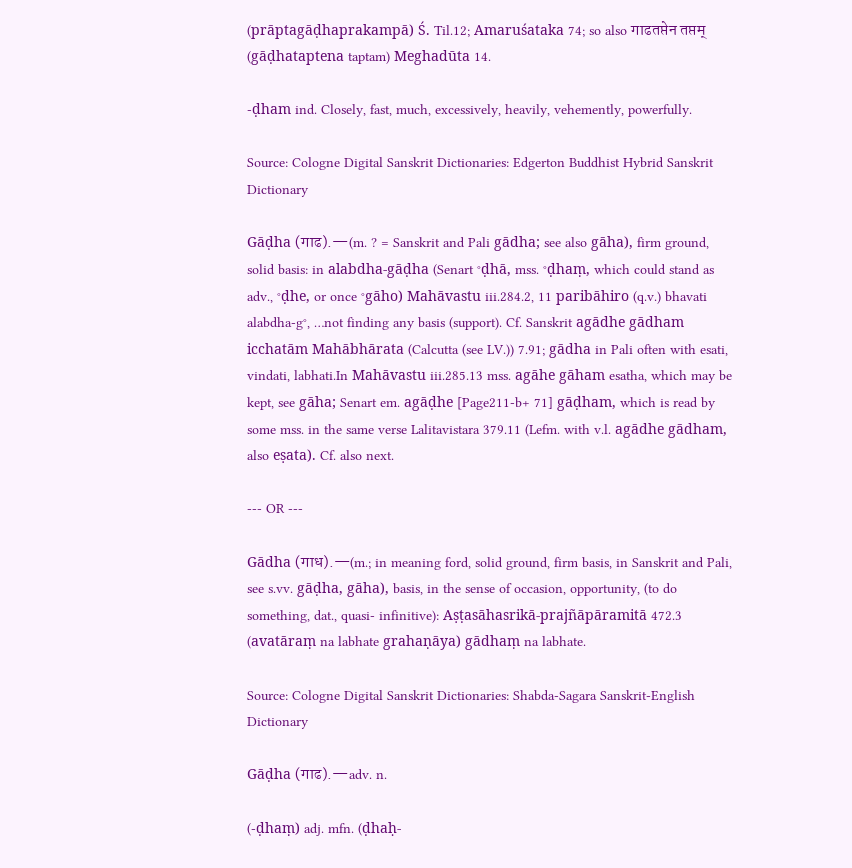(prāptagāḍhaprakampā) Ś. Til.12; Amaruśataka 74; so also गाढतप्तेन तप्तम् (gāḍhataptena taptam) Meghadūta 14.

-ḍham ind. Closely, fast, much, excessively, heavily, vehemently, powerfully.

Source: Cologne Digital Sanskrit Dictionaries: Edgerton Buddhist Hybrid Sanskrit Dictionary

Gāḍha (गाढ).—(m. ? = Sanskrit and Pali gādha; see also gāha), firm ground, solid basis: in alabdha-gāḍha (Senart °ḍhā, mss. °ḍhaṃ, which could stand as adv., °ḍhe, or once °gāho) Mahāvastu iii.284.2, 11 paribāhiro (q.v.) bhavati alabdha-g°, …not finding any basis (support). Cf. Sanskrit agādhe gādham icchatām Mahābhārata (Calcutta (see LV.)) 7.91; gādha in Pali often with esati, vindati, labhati.In Mahāvastu iii.285.13 mss. agāhe gāham esatha, which may be kept, see gāha; Senart em. agāḍhe [Page211-b+ 71] gāḍham, which is read by some mss. in the same verse Lalitavistara 379.11 (Lefm. with v.l. agādhe gādham, also eṣata). Cf. also next.

--- OR ---

Gādha (गाध).—(m.; in meaning ford, solid ground, firm basis, in Sanskrit and Pali, see s.vv. gāḍha, gāha), basis, in the sense of occasion, opportunity, (to do something, dat., quasi- infinitive): Aṣṭasāhasrikā-prajñāpāramitā 472.3 (avatāraṃ na labhate grahaṇāya) gādhaṃ na labhate.

Source: Cologne Digital Sanskrit Dictionaries: Shabda-Sagara Sanskrit-English Dictionary

Gāḍha (गाढ).—adv. n.

(-ḍhaṃ) adj. mfn. (ḍhaḥ-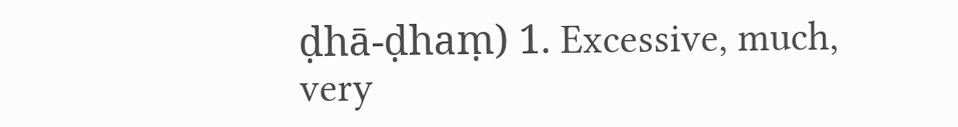ḍhā-ḍhaṃ) 1. Excessive, much, very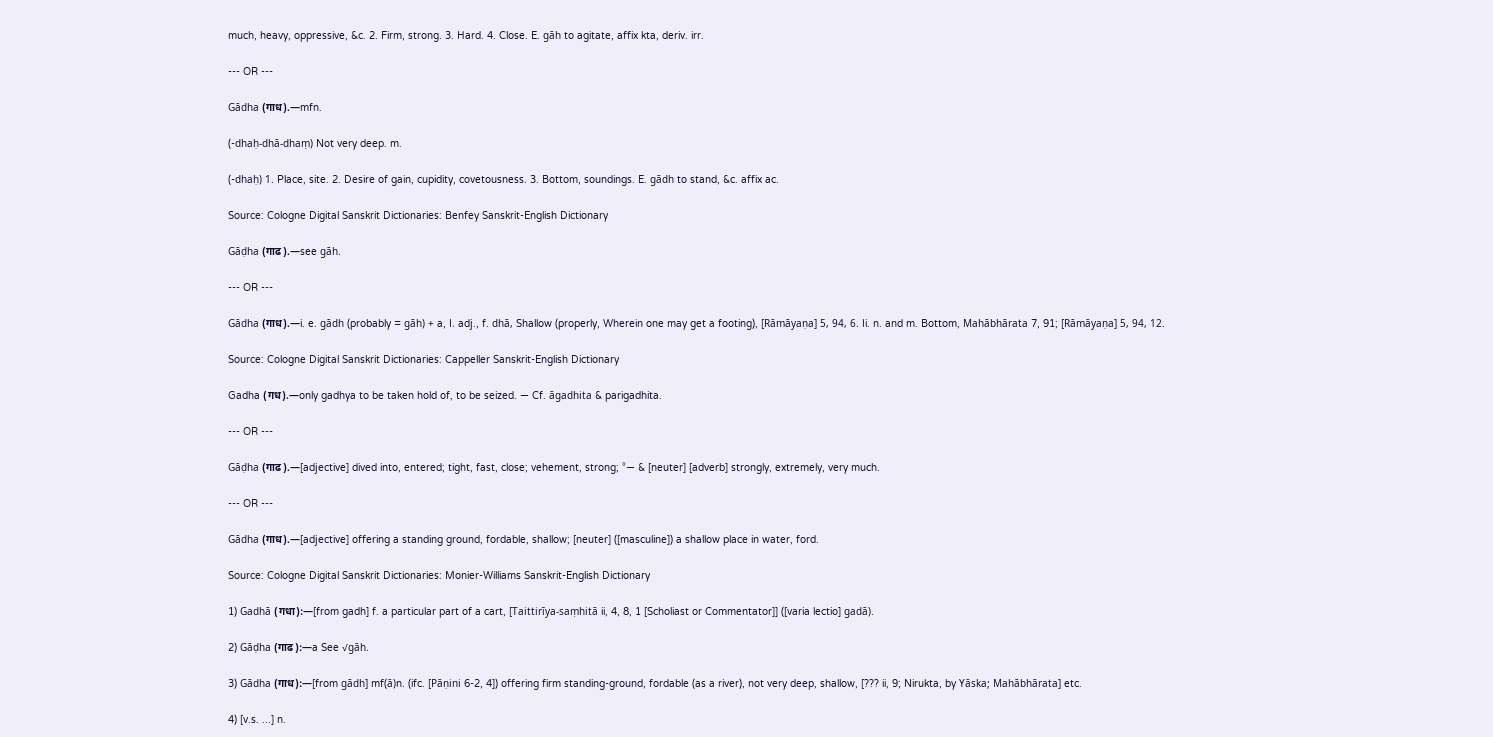much, heavy, oppressive, &c. 2. Firm, strong. 3. Hard. 4. Close. E. gāh to agitate, affix kta, deriv. irr.

--- OR ---

Gādha (गाध).—mfn.

(-dhaḥ-dhā-dhaṃ) Not very deep. m.

(-dhaḥ) 1. Place, site. 2. Desire of gain, cupidity, covetousness. 3. Bottom, soundings. E. gādh to stand, &c. affix ac.

Source: Cologne Digital Sanskrit Dictionaries: Benfey Sanskrit-English Dictionary

Gāḍha (गाढ).—see gāh.

--- OR ---

Gādha (गाध).—i. e. gādh (probably = gāh) + a, I. adj., f. dhā, Shallow (properly, Wherein one may get a footing), [Rāmāyaṇa] 5, 94, 6. Ii. n. and m. Bottom, Mahābhārata 7, 91; [Rāmāyaṇa] 5, 94, 12.

Source: Cologne Digital Sanskrit Dictionaries: Cappeller Sanskrit-English Dictionary

Gadha (गध).—only gadhya to be taken hold of, to be seized. — Cf. āgadhita & parigadhita.

--- OR ---

Gāḍha (गाढ).—[adjective] dived into, entered; tight, fast, close; vehement, strong; °— & [neuter] [adverb] strongly, extremely, very much.

--- OR ---

Gādha (गाध).—[adjective] offering a standing ground, fordable, shallow; [neuter] ([masculine]) a shallow place in water, ford.

Source: Cologne Digital Sanskrit Dictionaries: Monier-Williams Sanskrit-English Dictionary

1) Gadhā (गधा):—[from gadh] f. a particular part of a cart, [Taittirīya-saṃhitā ii, 4, 8, 1 [Scholiast or Commentator]] ([varia lectio] gadā).

2) Gāḍha (गाढ):—a See √gāh.

3) Gādha (गाध):—[from gādh] mf(ā)n. (ifc. [Pāṇini 6-2, 4]) offering firm standing-ground, fordable (as a river), not very deep, shallow, [??? ii, 9; Nirukta, by Yāska; Mahābhārata] etc.

4) [v.s. ...] n.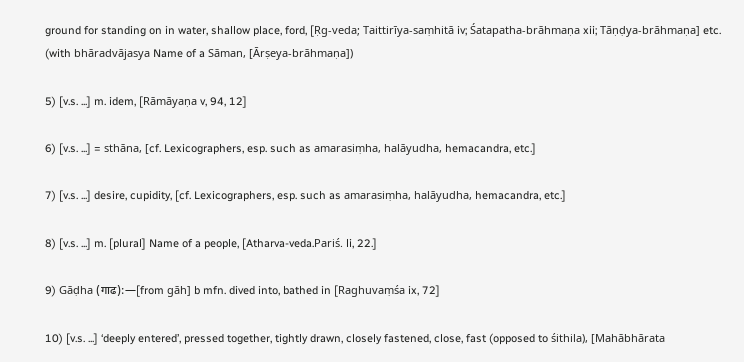ground for standing on in water, shallow place, ford, [Ṛg-veda; Taittirīya-saṃhitā iv; Śatapatha-brāhmaṇa xii; Tāṇḍya-brāhmaṇa] etc. (with bhāradvājasya Name of a Sāman, [Ārṣeya-brāhmaṇa])

5) [v.s. ...] m. idem, [Rāmāyaṇa v, 94, 12]

6) [v.s. ...] = sthāna, [cf. Lexicographers, esp. such as amarasiṃha, halāyudha, hemacandra, etc.]

7) [v.s. ...] desire, cupidity, [cf. Lexicographers, esp. such as amarasiṃha, halāyudha, hemacandra, etc.]

8) [v.s. ...] m. [plural] Name of a people, [Atharva-veda.Pariś. li, 22.]

9) Gāḍha (गाढ):—[from gāh] b mfn. dived into, bathed in [Raghuvaṃśa ix, 72]

10) [v.s. ...] ‘deeply entered’, pressed together, tightly drawn, closely fastened, close, fast (opposed to śithila), [Mahābhārata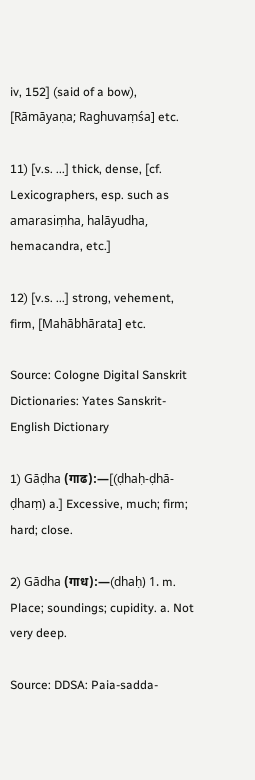iv, 152] (said of a bow), [Rāmāyaṇa; Raghuvaṃśa] etc.

11) [v.s. ...] thick, dense, [cf. Lexicographers, esp. such as amarasiṃha, halāyudha, hemacandra, etc.]

12) [v.s. ...] strong, vehement, firm, [Mahābhārata] etc.

Source: Cologne Digital Sanskrit Dictionaries: Yates Sanskrit-English Dictionary

1) Gāḍha (गाढ):—[(ḍhaḥ-ḍhā-ḍhaṃ) a.] Excessive, much; firm; hard; close.

2) Gādha (गाध):—(dhaḥ) 1. m. Place; soundings; cupidity. a. Not very deep.

Source: DDSA: Paia-sadda-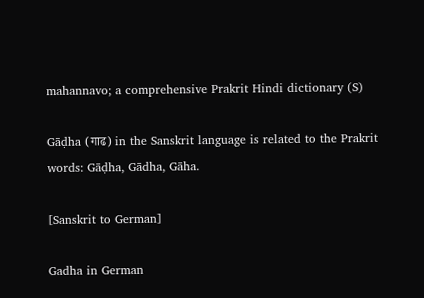mahannavo; a comprehensive Prakrit Hindi dictionary (S)

Gāḍha (गाढ) in the Sanskrit language is related to the Prakrit words: Gāḍha, Gādha, Gāha.

[Sanskrit to German]

Gadha in German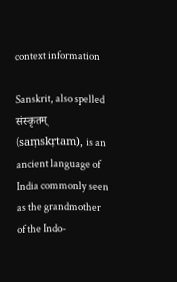context information

Sanskrit, also spelled संस्कृतम् (saṃskṛtam), is an ancient language of India commonly seen as the grandmother of the Indo-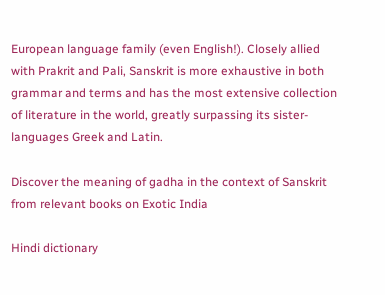European language family (even English!). Closely allied with Prakrit and Pali, Sanskrit is more exhaustive in both grammar and terms and has the most extensive collection of literature in the world, greatly surpassing its sister-languages Greek and Latin.

Discover the meaning of gadha in the context of Sanskrit from relevant books on Exotic India

Hindi dictionary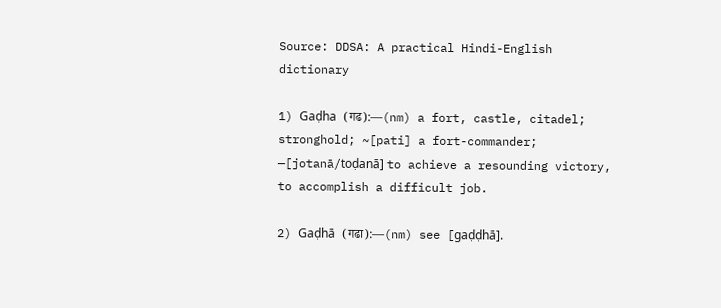Source: DDSA: A practical Hindi-English dictionary

1) Gaḍha (गढ):—(nm) a fort, castle, citadel; stronghold; ~[pati] a fort-commander; —[jotanā/toḍanā] to achieve a resounding victory, to accomplish a difficult job.

2) Gaḍhā (गढा):—(nm) see [gaḍḍhā].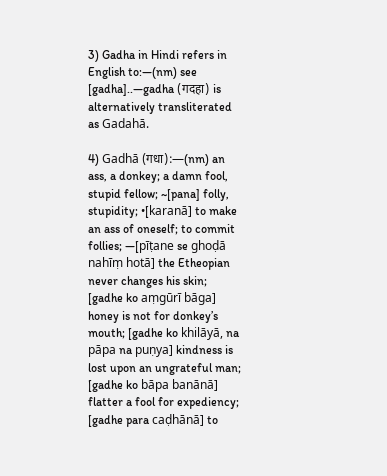3) Gadha in Hindi refers in English to:—(nm) see [gadha]..—gadha (गदहा) is alternatively transliterated as Gadahā.

4) Gadhā (गधा):—(nm) an ass, a donkey; a damn fool, stupid fellow; ~[pana] folly, stupidity; •[karanā] to make an ass of oneself; to commit follies; —[pīṭane se ghoḍā nahīṃ hotā] the Etheopian never changes his skin; [gadhe ko aṃgūrī bāga] honey is not for donkey’s mouth; [gadhe ko khilāyā, na pāpa na puṇya] kindness is lost upon an ungrateful man; [gadhe ko bāpa banānā] flatter a fool for expediency; [gadhe para caḍhānā] to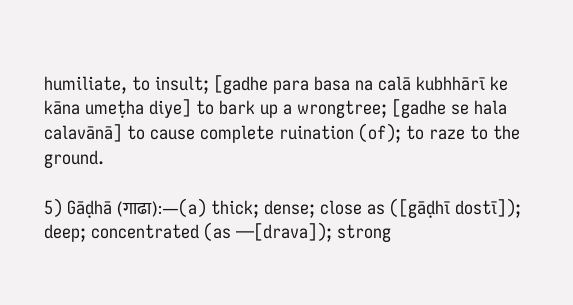humiliate, to insult; [gadhe para basa na calā kubhhārī ke kāna umeṭha diye] to bark up a wrongtree; [gadhe se hala calavānā] to cause complete ruination (of); to raze to the ground.

5) Gāḍhā (गाढा):—(a) thick; dense; close as ([gāḍhī dostī]); deep; concentrated (as —[drava]); strong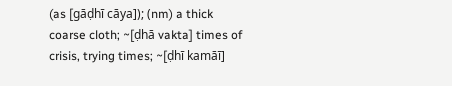(as [gāḍhī cāya]); (nm) a thick coarse cloth; ~[ḍhā vakta] times of crisis, trying times; ~[ḍhī kamāī]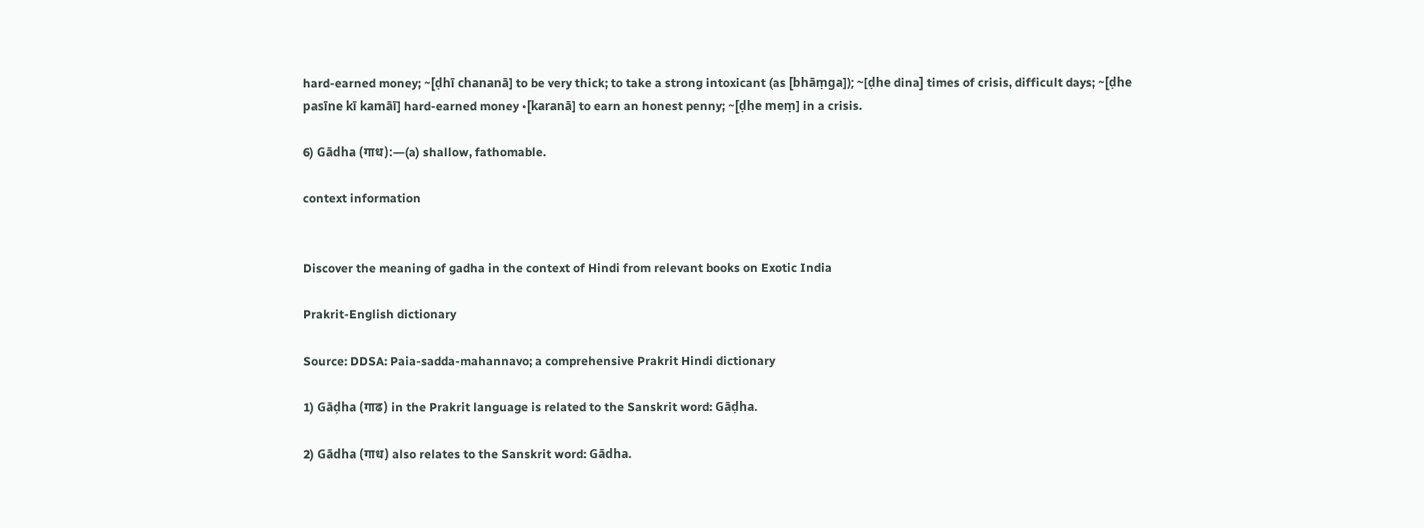hard-earned money; ~[ḍhī chananā] to be very thick; to take a strong intoxicant (as [bhāṃga]); ~[ḍhe dina] times of crisis, difficult days; ~[ḍhe pasīne kī kamāī] hard-earned money •[karanā] to earn an honest penny; ~[ḍhe meṃ] in a crisis.

6) Gādha (गाध):—(a) shallow, fathomable.

context information


Discover the meaning of gadha in the context of Hindi from relevant books on Exotic India

Prakrit-English dictionary

Source: DDSA: Paia-sadda-mahannavo; a comprehensive Prakrit Hindi dictionary

1) Gāḍha (गाढ) in the Prakrit language is related to the Sanskrit word: Gāḍha.

2) Gādha (गाध) also relates to the Sanskrit word: Gādha.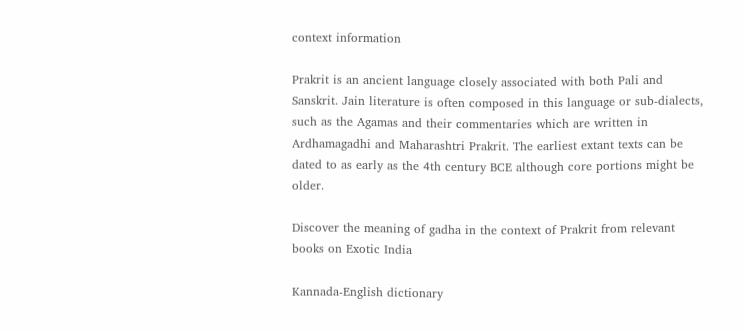context information

Prakrit is an ancient language closely associated with both Pali and Sanskrit. Jain literature is often composed in this language or sub-dialects, such as the Agamas and their commentaries which are written in Ardhamagadhi and Maharashtri Prakrit. The earliest extant texts can be dated to as early as the 4th century BCE although core portions might be older.

Discover the meaning of gadha in the context of Prakrit from relevant books on Exotic India

Kannada-English dictionary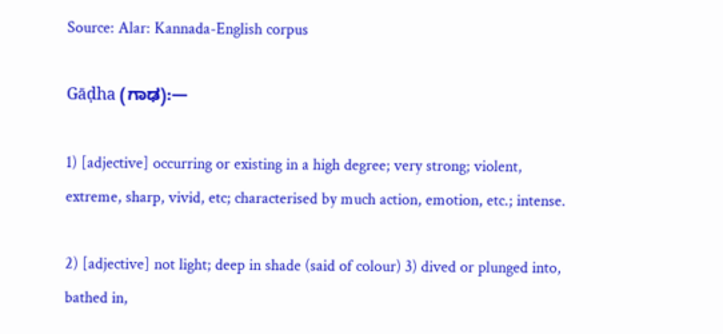Source: Alar: Kannada-English corpus

Gāḍha (ಗಾಢ):—

1) [adjective] occurring or existing in a high degree; very strong; violent, extreme, sharp, vivid, etc; characterised by much action, emotion, etc.; intense.

2) [adjective] not light; deep in shade (said of colour) 3) dived or plunged into, bathed in,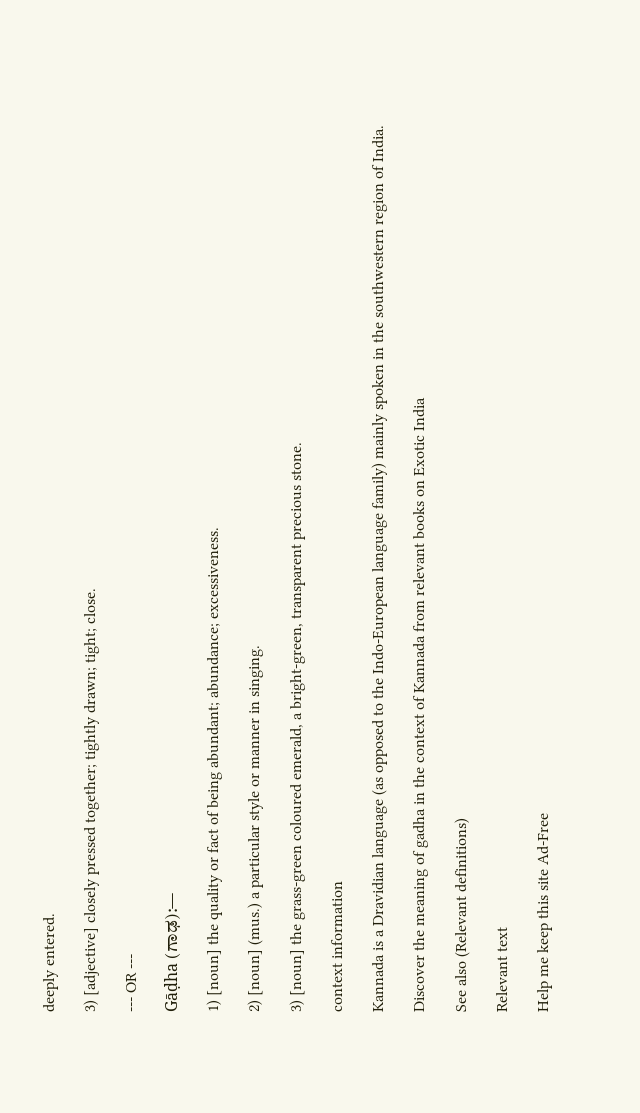deeply entered.

3) [adjective] closely pressed together; tightly drawn; tight; close.

--- OR ---

Gāḍha (ಗಾಢ):—

1) [noun] the quality or fact of being abundant; abundance; excessiveness.

2) [noun] (mus.) a particular style or manner in singing.

3) [noun] the grass-green coloured emerald, a bright-green, transparent precious stone.

context information

Kannada is a Dravidian language (as opposed to the Indo-European language family) mainly spoken in the southwestern region of India.

Discover the meaning of gadha in the context of Kannada from relevant books on Exotic India

See also (Relevant definitions)

Relevant text

Help me keep this site Ad-Free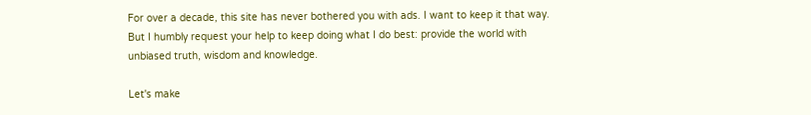For over a decade, this site has never bothered you with ads. I want to keep it that way. But I humbly request your help to keep doing what I do best: provide the world with unbiased truth, wisdom and knowledge.

Let's make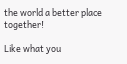the world a better place together!

Like what you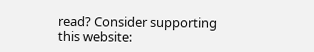read? Consider supporting this website: